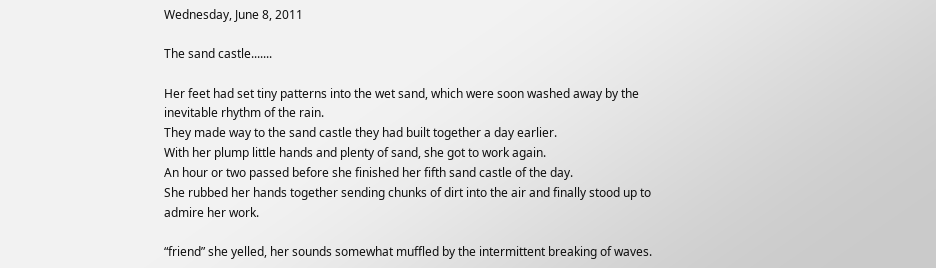Wednesday, June 8, 2011

The sand castle.......

Her feet had set tiny patterns into the wet sand, which were soon washed away by the inevitable rhythm of the rain.
They made way to the sand castle they had built together a day earlier.
With her plump little hands and plenty of sand, she got to work again.
An hour or two passed before she finished her fifth sand castle of the day.
She rubbed her hands together sending chunks of dirt into the air and finally stood up to admire her work.

“friend” she yelled, her sounds somewhat muffled by the intermittent breaking of waves.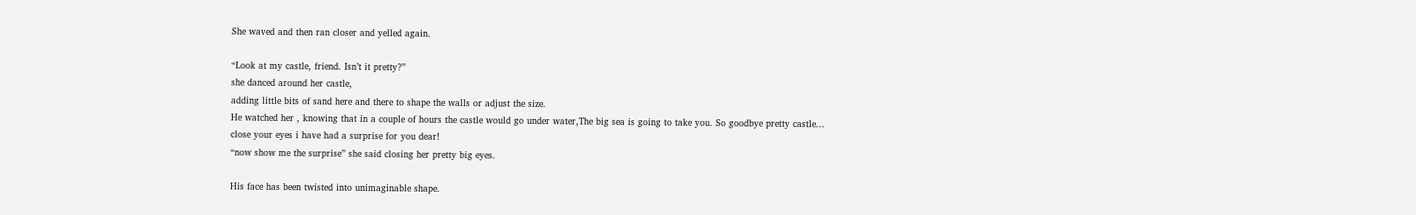She waved and then ran closer and yelled again.

“Look at my castle, friend. Isn’t it pretty?”
she danced around her castle,
adding little bits of sand here and there to shape the walls or adjust the size.
He watched her , knowing that in a couple of hours the castle would go under water,The big sea is going to take you. So goodbye pretty castle...
close your eyes i have had a surprise for you dear!
“now show me the surprise” she said closing her pretty big eyes.

His face has been twisted into unimaginable shape.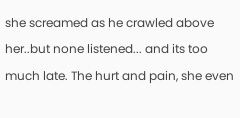she screamed as he crawled above her..but none listened... and its too much late. The hurt and pain, she even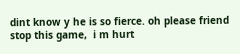dint know y he is so fierce. oh please friend stop this game,  i m hurt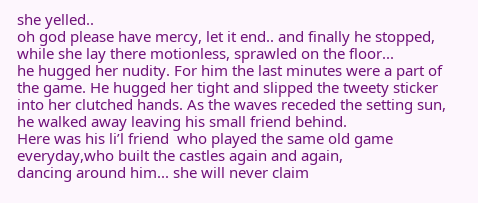she yelled..
oh god please have mercy, let it end.. and finally he stopped, while she lay there motionless, sprawled on the floor...
he hugged her nudity. For him the last minutes were a part of the game. He hugged her tight and slipped the tweety sticker into her clutched hands. As the waves receded the setting sun, he walked away leaving his small friend behind.
Here was his li’l friend  who played the same old game everyday,who built the castles again and again,
dancing around him... she will never claim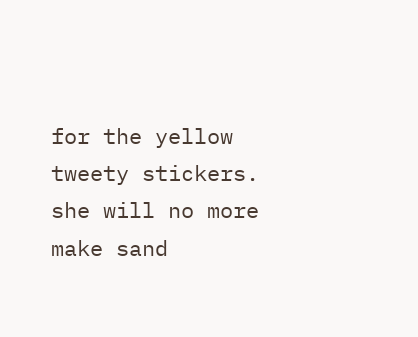for the yellow tweety stickers. she will no more make sand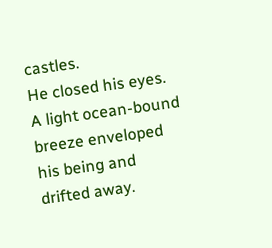castles.
He closed his eyes. A light ocean-bound breeze enveloped his being and drifted away.